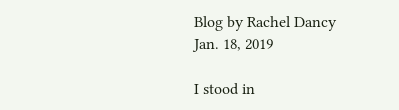Blog by Rachel Dancy
Jan. 18, 2019

I stood in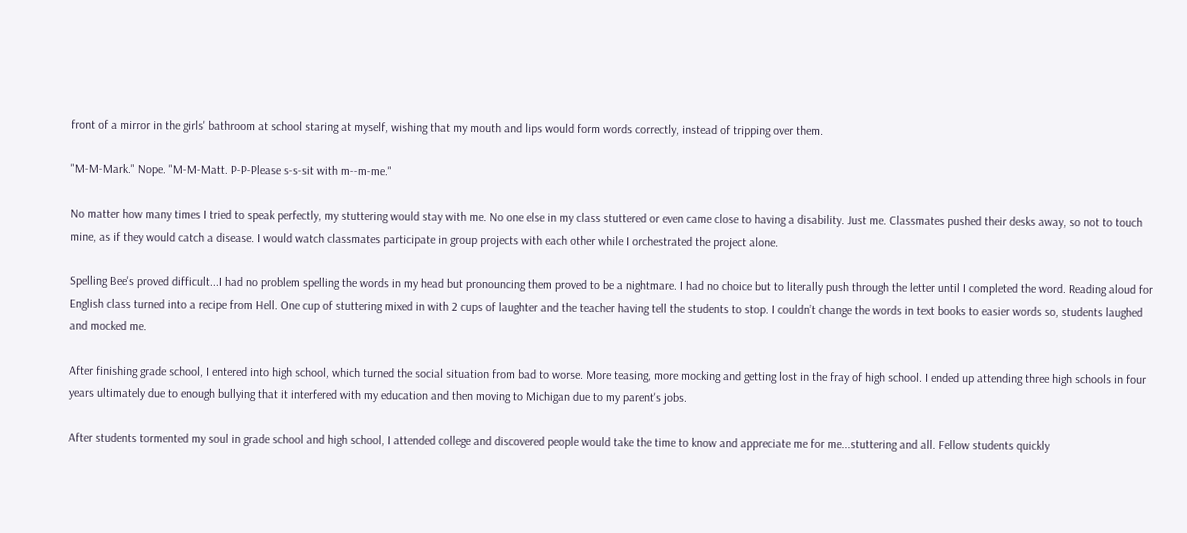front of a mirror in the girls' bathroom at school staring at myself, wishing that my mouth and lips would form words correctly, instead of tripping over them.

"M-M-Mark." Nope. "M-M-Matt. P-P-Please s-s-sit with m--m-me."

No matter how many times I tried to speak perfectly, my stuttering would stay with me. No one else in my class stuttered or even came close to having a disability. Just me. Classmates pushed their desks away, so not to touch mine, as if they would catch a disease. I would watch classmates participate in group projects with each other while I orchestrated the project alone.

Spelling Bee's proved difficult...I had no problem spelling the words in my head but pronouncing them proved to be a nightmare. I had no choice but to literally push through the letter until I completed the word. Reading aloud for English class turned into a recipe from Hell. One cup of stuttering mixed in with 2 cups of laughter and the teacher having tell the students to stop. I couldn’t change the words in text books to easier words so, students laughed and mocked me.

After finishing grade school, I entered into high school, which turned the social situation from bad to worse. More teasing, more mocking and getting lost in the fray of high school. I ended up attending three high schools in four years ultimately due to enough bullying that it interfered with my education and then moving to Michigan due to my parent's jobs.

After students tormented my soul in grade school and high school, I attended college and discovered people would take the time to know and appreciate me for me...stuttering and all. Fellow students quickly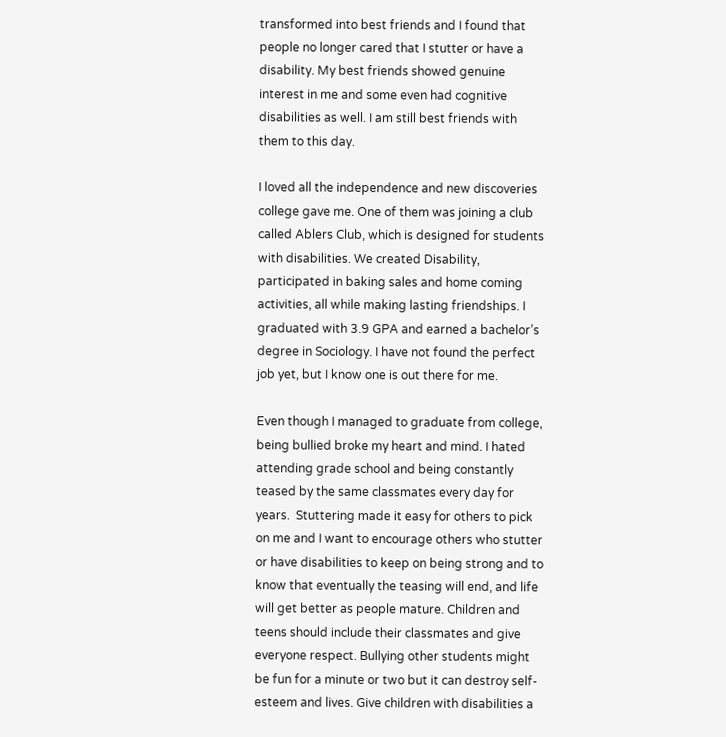transformed into best friends and I found that people no longer cared that I stutter or have a disability. My best friends showed genuine interest in me and some even had cognitive disabilities as well. I am still best friends with them to this day.

I loved all the independence and new discoveries college gave me. One of them was joining a club called Ablers Club, which is designed for students with disabilities. We created Disability, participated in baking sales and home coming activities, all while making lasting friendships. I graduated with 3.9 GPA and earned a bachelor’s degree in Sociology. I have not found the perfect job yet, but I know one is out there for me.

Even though I managed to graduate from college, being bullied broke my heart and mind. I hated attending grade school and being constantly teased by the same classmates every day for years.  Stuttering made it easy for others to pick on me and I want to encourage others who stutter or have disabilities to keep on being strong and to know that eventually the teasing will end, and life will get better as people mature. Children and teens should include their classmates and give everyone respect. Bullying other students might be fun for a minute or two but it can destroy self-esteem and lives. Give children with disabilities a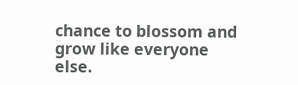chance to blossom and grow like everyone else.